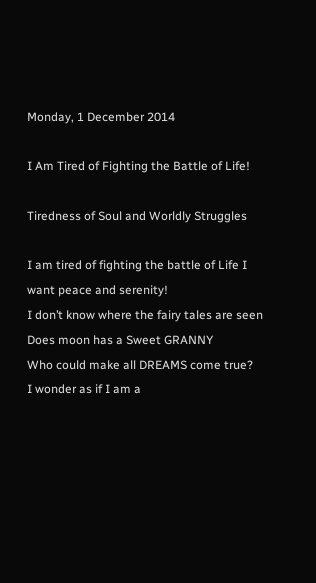Monday, 1 December 2014

I Am Tired of Fighting the Battle of Life!

Tiredness of Soul and Worldly Struggles

I am tired of fighting the battle of Life I want peace and serenity!
I don’t know where the fairy tales are seen
Does moon has a Sweet GRANNY
Who could make all DREAMS come true?
I wonder as if I am a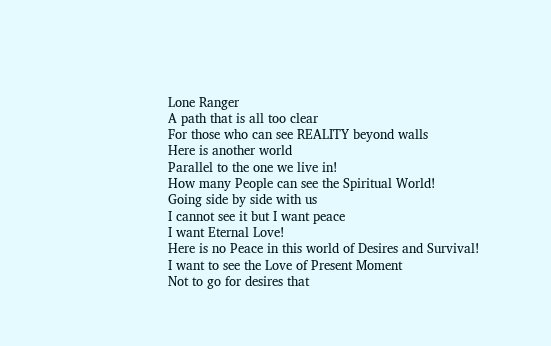Lone Ranger
A path that is all too clear
For those who can see REALITY beyond walls
Here is another world
Parallel to the one we live in!
How many People can see the Spiritual World!
Going side by side with us
I cannot see it but I want peace
I want Eternal Love!
Here is no Peace in this world of Desires and Survival!
I want to see the Love of Present Moment
Not to go for desires that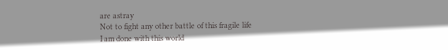are astray
Not to fight any other battle of this fragile life
I am done with this world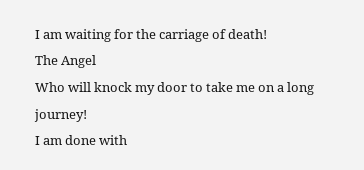I am waiting for the carriage of death!
The Angel
Who will knock my door to take me on a long journey!
I am done with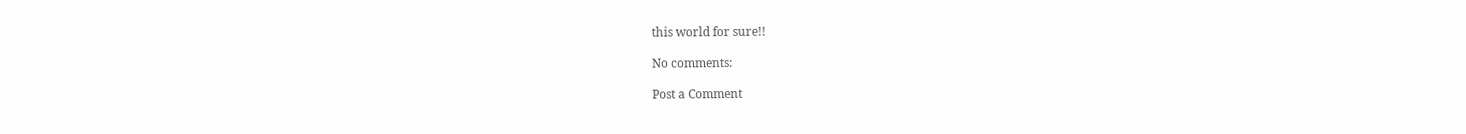this world for sure!!

No comments:

Post a Comment